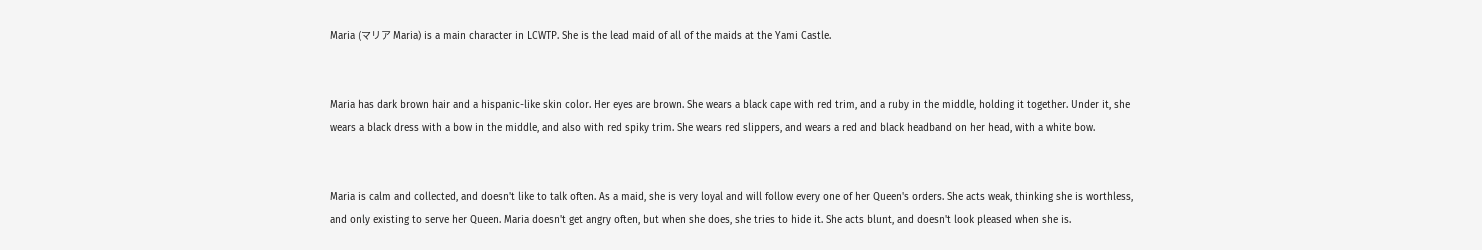Maria (マリア Maria) is a main character in LCWTP. She is the lead maid of all of the maids at the Yami Castle.


Maria has dark brown hair and a hispanic-like skin color. Her eyes are brown. She wears a black cape with red trim, and a ruby in the middle, holding it together. Under it, she wears a black dress with a bow in the middle, and also with red spiky trim. She wears red slippers, and wears a red and black headband on her head, with a white bow.


Maria is calm and collected, and doesn't like to talk often. As a maid, she is very loyal and will follow every one of her Queen's orders. She acts weak, thinking she is worthless, and only existing to serve her Queen. Maria doesn't get angry often, but when she does, she tries to hide it. She acts blunt, and doesn't look pleased when she is.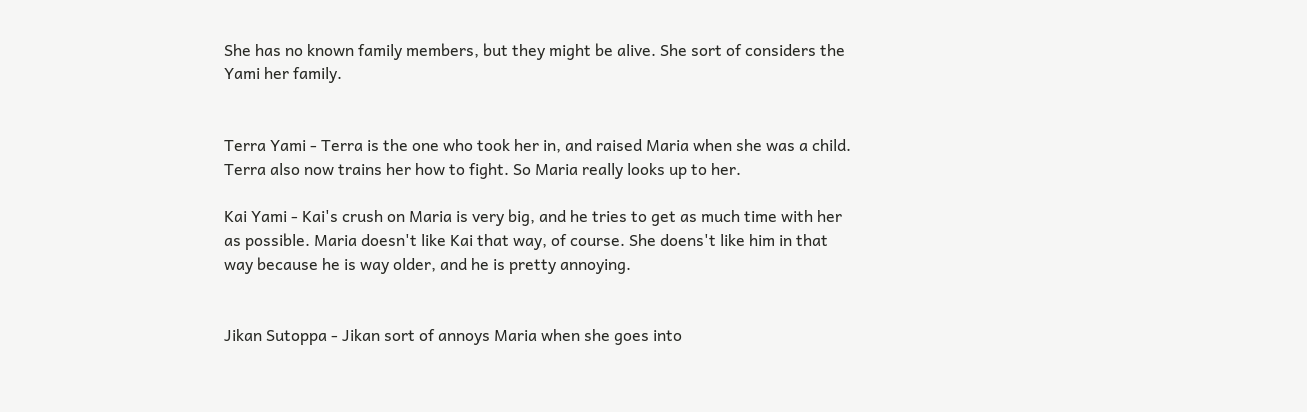She has no known family members, but they might be alive. She sort of considers the Yami her family.


Terra Yami - Terra is the one who took her in, and raised Maria when she was a child. Terra also now trains her how to fight. So Maria really looks up to her.

Kai Yami - Kai's crush on Maria is very big, and he tries to get as much time with her as possible. Maria doesn't like Kai that way, of course. She doens't like him in that way because he is way older, and he is pretty annoying.


Jikan Sutoppa - Jikan sort of annoys Maria when she goes into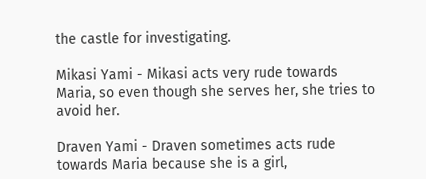the castle for investigating.

Mikasi Yami - Mikasi acts very rude towards Maria, so even though she serves her, she tries to avoid her.

Draven Yami - Draven sometimes acts rude towards Maria because she is a girl,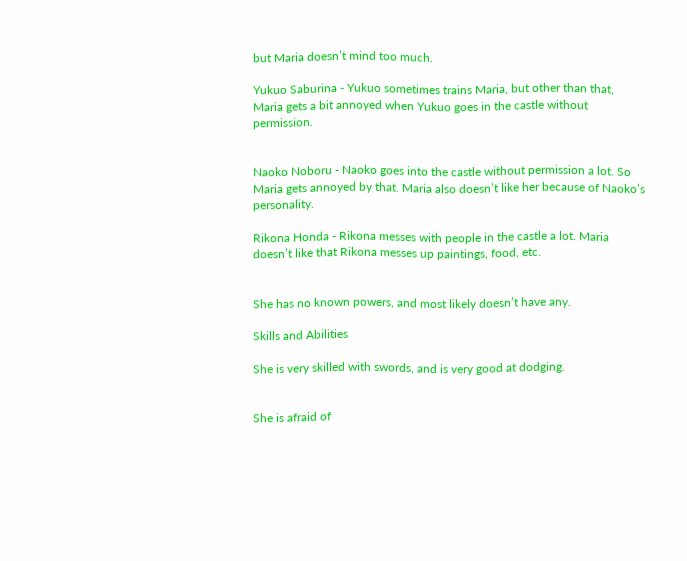but Maria doesn’t mind too much.

Yukuo Saburina - Yukuo sometimes trains Maria, but other than that, Maria gets a bit annoyed when Yukuo goes in the castle without permission.


Naoko Noboru - Naoko goes into the castle without permission a lot. So Maria gets annoyed by that. Maria also doesn’t like her because of Naoko’s personality.

Rikona Honda - Rikona messes with people in the castle a lot. Maria doesn’t like that Rikona messes up paintings, food, etc.


She has no known powers, and most likely doesn’t have any.

Skills and Abilities

She is very skilled with swords, and is very good at dodging.


She is afraid of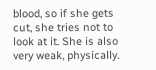blood, so if she gets cut, she tries not to look at it. She is also very weak, physically.